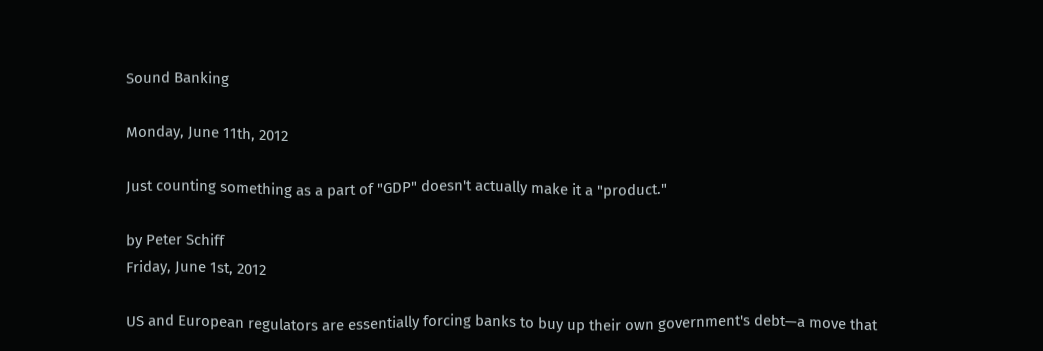Sound Banking

Monday, June 11th, 2012

Just counting something as a part of "GDP" doesn't actually make it a "product."

by Peter Schiff
Friday, June 1st, 2012

US and European regulators are essentially forcing banks to buy up their own government's debt—a move that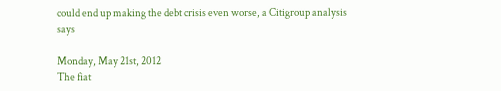could end up making the debt crisis even worse, a Citigroup analysis says

Monday, May 21st, 2012
The fiat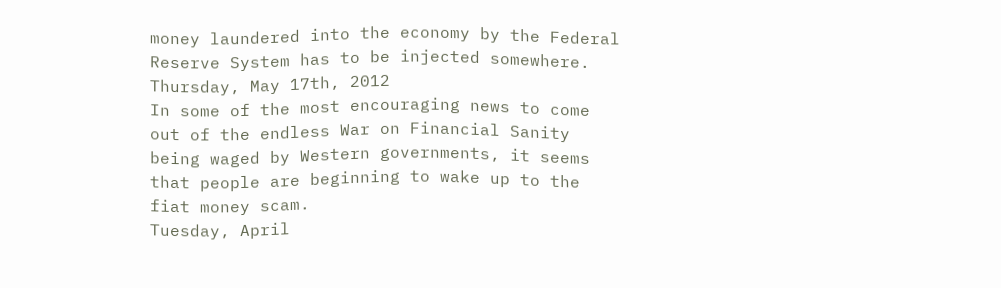money laundered into the economy by the Federal Reserve System has to be injected somewhere.
Thursday, May 17th, 2012
In some of the most encouraging news to come out of the endless War on Financial Sanity being waged by Western governments, it seems that people are beginning to wake up to the fiat money scam.
Tuesday, April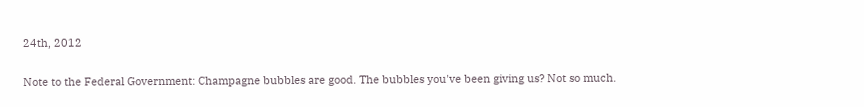24th, 2012

Note to the Federal Government: Champagne bubbles are good. The bubbles you've been giving us? Not so much.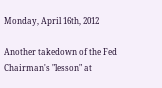Monday, April 16th, 2012

Another takedown of the Fed Chairman's "lesson" at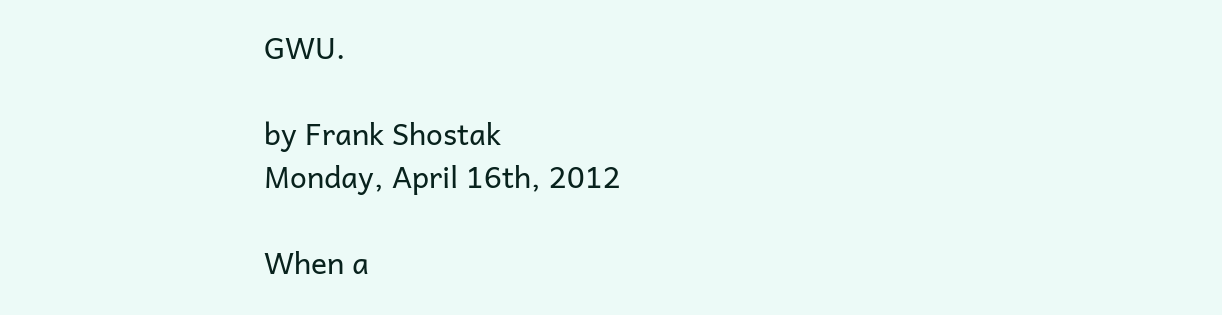GWU.

by Frank Shostak
Monday, April 16th, 2012

When a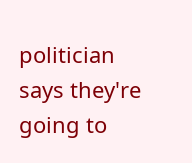politician says they're going to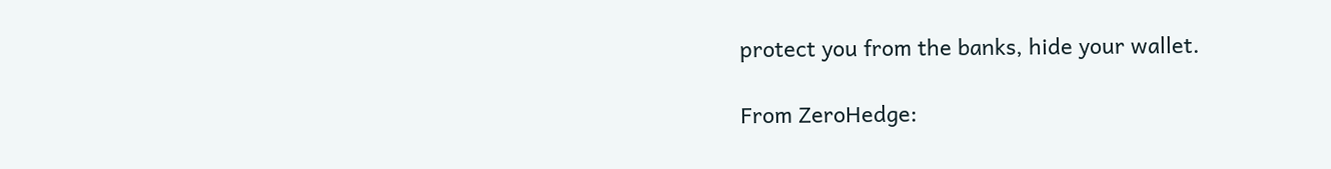protect you from the banks, hide your wallet.

From ZeroHedge: